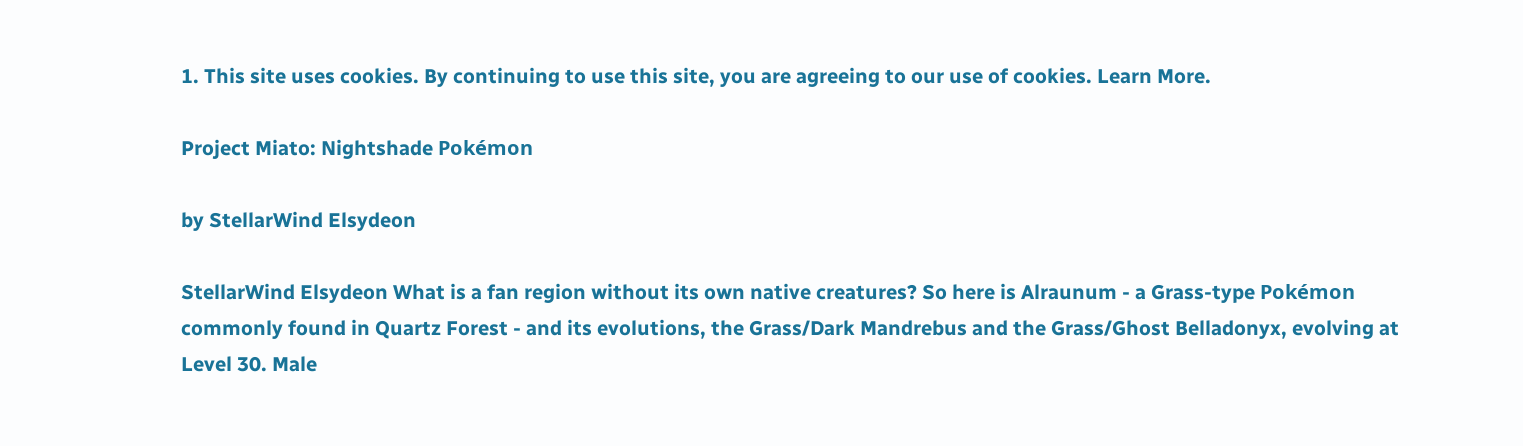1. This site uses cookies. By continuing to use this site, you are agreeing to our use of cookies. Learn More.

Project Miato: Nightshade Pokémon

by StellarWind Elsydeon

StellarWind Elsydeon What is a fan region without its own native creatures? So here is Alraunum - a Grass-type Pokémon commonly found in Quartz Forest - and its evolutions, the Grass/Dark Mandrebus and the Grass/Ghost Belladonyx, evolving at Level 30. Male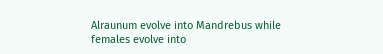Alraunum evolve into Mandrebus while females evolve into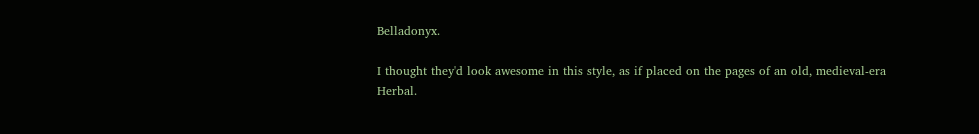Belladonyx.

I thought they'd look awesome in this style, as if placed on the pages of an old, medieval-era Herbal.